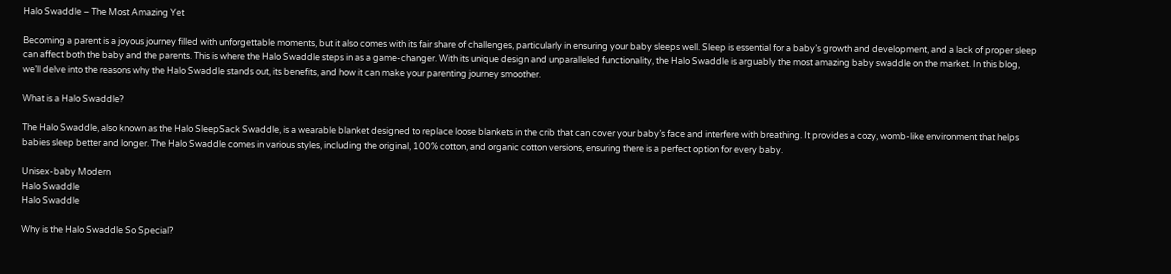Halo Swaddle – The Most Amazing Yet

Becoming a parent is a joyous journey filled with unforgettable moments, but it also comes with its fair share of challenges, particularly in ensuring your baby sleeps well. Sleep is essential for a baby’s growth and development, and a lack of proper sleep can affect both the baby and the parents. This is where the Halo Swaddle steps in as a game-changer. With its unique design and unparalleled functionality, the Halo Swaddle is arguably the most amazing baby swaddle on the market. In this blog, we’ll delve into the reasons why the Halo Swaddle stands out, its benefits, and how it can make your parenting journey smoother.

What is a Halo Swaddle?

The Halo Swaddle, also known as the Halo SleepSack Swaddle, is a wearable blanket designed to replace loose blankets in the crib that can cover your baby’s face and interfere with breathing. It provides a cozy, womb-like environment that helps babies sleep better and longer. The Halo Swaddle comes in various styles, including the original, 100% cotton, and organic cotton versions, ensuring there is a perfect option for every baby.

Unisex-baby Modern
Halo Swaddle
Halo Swaddle

Why is the Halo Swaddle So Special?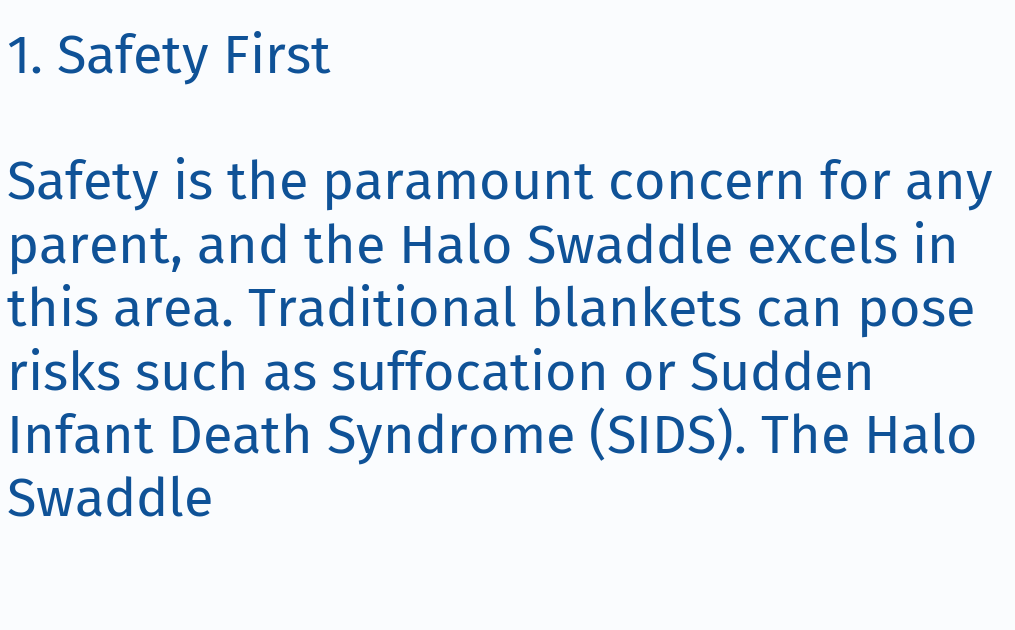1. Safety First

Safety is the paramount concern for any parent, and the Halo Swaddle excels in this area. Traditional blankets can pose risks such as suffocation or Sudden Infant Death Syndrome (SIDS). The Halo Swaddle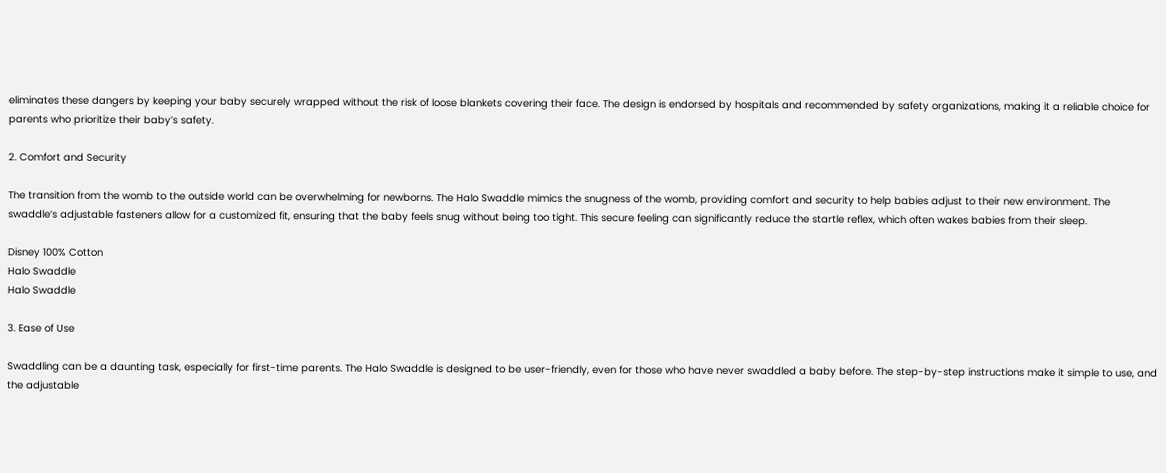eliminates these dangers by keeping your baby securely wrapped without the risk of loose blankets covering their face. The design is endorsed by hospitals and recommended by safety organizations, making it a reliable choice for parents who prioritize their baby’s safety.

2. Comfort and Security

The transition from the womb to the outside world can be overwhelming for newborns. The Halo Swaddle mimics the snugness of the womb, providing comfort and security to help babies adjust to their new environment. The swaddle’s adjustable fasteners allow for a customized fit, ensuring that the baby feels snug without being too tight. This secure feeling can significantly reduce the startle reflex, which often wakes babies from their sleep.

Disney 100% Cotton
Halo Swaddle
Halo Swaddle

3. Ease of Use

Swaddling can be a daunting task, especially for first-time parents. The Halo Swaddle is designed to be user-friendly, even for those who have never swaddled a baby before. The step-by-step instructions make it simple to use, and the adjustable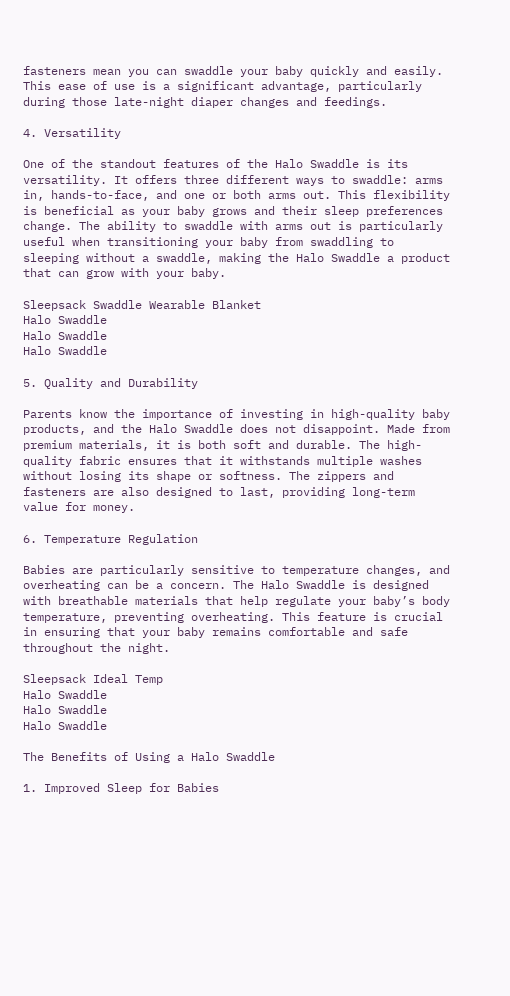fasteners mean you can swaddle your baby quickly and easily. This ease of use is a significant advantage, particularly during those late-night diaper changes and feedings.

4. Versatility

One of the standout features of the Halo Swaddle is its versatility. It offers three different ways to swaddle: arms in, hands-to-face, and one or both arms out. This flexibility is beneficial as your baby grows and their sleep preferences change. The ability to swaddle with arms out is particularly useful when transitioning your baby from swaddling to sleeping without a swaddle, making the Halo Swaddle a product that can grow with your baby.

Sleepsack Swaddle Wearable Blanket
Halo Swaddle
Halo Swaddle
Halo Swaddle

5. Quality and Durability

Parents know the importance of investing in high-quality baby products, and the Halo Swaddle does not disappoint. Made from premium materials, it is both soft and durable. The high-quality fabric ensures that it withstands multiple washes without losing its shape or softness. The zippers and fasteners are also designed to last, providing long-term value for money.

6. Temperature Regulation

Babies are particularly sensitive to temperature changes, and overheating can be a concern. The Halo Swaddle is designed with breathable materials that help regulate your baby’s body temperature, preventing overheating. This feature is crucial in ensuring that your baby remains comfortable and safe throughout the night.

Sleepsack Ideal Temp
Halo Swaddle
Halo Swaddle
Halo Swaddle

The Benefits of Using a Halo Swaddle

1. Improved Sleep for Babies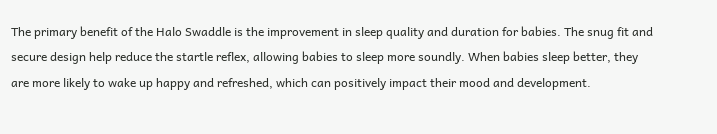The primary benefit of the Halo Swaddle is the improvement in sleep quality and duration for babies. The snug fit and secure design help reduce the startle reflex, allowing babies to sleep more soundly. When babies sleep better, they are more likely to wake up happy and refreshed, which can positively impact their mood and development.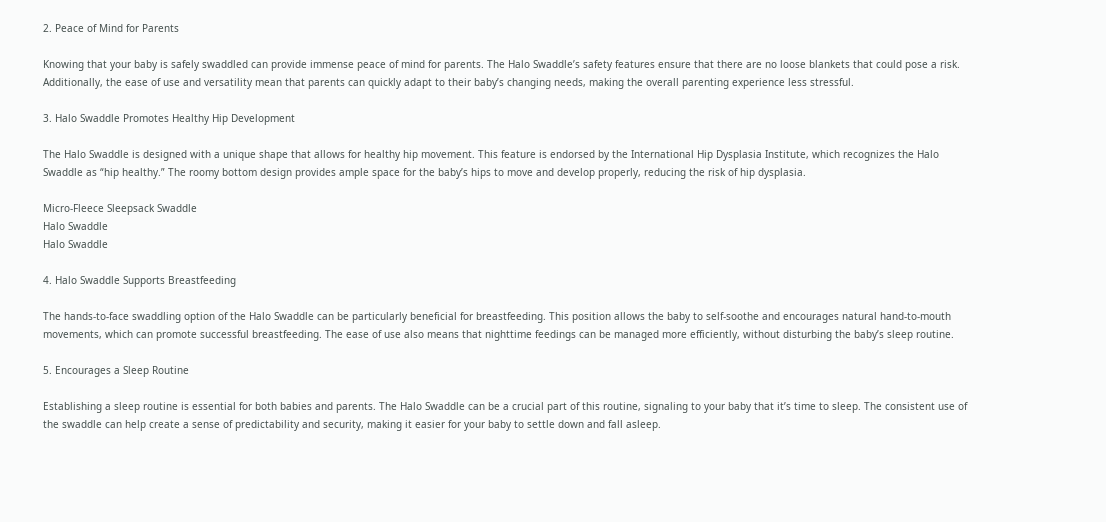2. Peace of Mind for Parents

Knowing that your baby is safely swaddled can provide immense peace of mind for parents. The Halo Swaddle’s safety features ensure that there are no loose blankets that could pose a risk. Additionally, the ease of use and versatility mean that parents can quickly adapt to their baby’s changing needs, making the overall parenting experience less stressful.

3. Halo Swaddle Promotes Healthy Hip Development

The Halo Swaddle is designed with a unique shape that allows for healthy hip movement. This feature is endorsed by the International Hip Dysplasia Institute, which recognizes the Halo Swaddle as “hip healthy.” The roomy bottom design provides ample space for the baby’s hips to move and develop properly, reducing the risk of hip dysplasia.

Micro-Fleece Sleepsack Swaddle
Halo Swaddle
Halo Swaddle

4. Halo Swaddle Supports Breastfeeding

The hands-to-face swaddling option of the Halo Swaddle can be particularly beneficial for breastfeeding. This position allows the baby to self-soothe and encourages natural hand-to-mouth movements, which can promote successful breastfeeding. The ease of use also means that nighttime feedings can be managed more efficiently, without disturbing the baby’s sleep routine.

5. Encourages a Sleep Routine

Establishing a sleep routine is essential for both babies and parents. The Halo Swaddle can be a crucial part of this routine, signaling to your baby that it’s time to sleep. The consistent use of the swaddle can help create a sense of predictability and security, making it easier for your baby to settle down and fall asleep.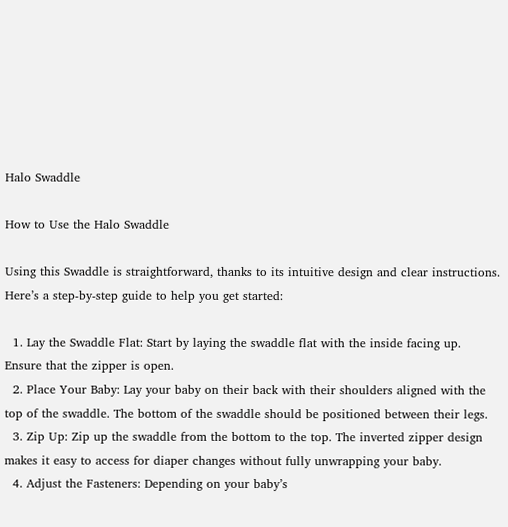Halo Swaddle

How to Use the Halo Swaddle

Using this Swaddle is straightforward, thanks to its intuitive design and clear instructions. Here’s a step-by-step guide to help you get started:

  1. Lay the Swaddle Flat: Start by laying the swaddle flat with the inside facing up. Ensure that the zipper is open.
  2. Place Your Baby: Lay your baby on their back with their shoulders aligned with the top of the swaddle. The bottom of the swaddle should be positioned between their legs.
  3. Zip Up: Zip up the swaddle from the bottom to the top. The inverted zipper design makes it easy to access for diaper changes without fully unwrapping your baby.
  4. Adjust the Fasteners: Depending on your baby’s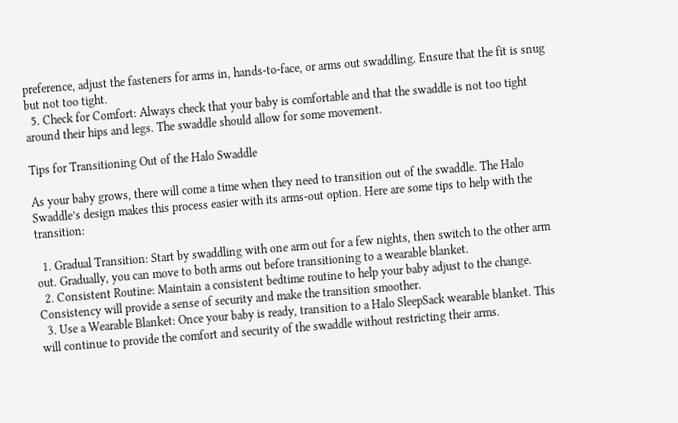preference, adjust the fasteners for arms in, hands-to-face, or arms out swaddling. Ensure that the fit is snug but not too tight.
  5. Check for Comfort: Always check that your baby is comfortable and that the swaddle is not too tight around their hips and legs. The swaddle should allow for some movement.

Tips for Transitioning Out of the Halo Swaddle

As your baby grows, there will come a time when they need to transition out of the swaddle. The Halo Swaddle’s design makes this process easier with its arms-out option. Here are some tips to help with the transition:

  1. Gradual Transition: Start by swaddling with one arm out for a few nights, then switch to the other arm out. Gradually, you can move to both arms out before transitioning to a wearable blanket.
  2. Consistent Routine: Maintain a consistent bedtime routine to help your baby adjust to the change. Consistency will provide a sense of security and make the transition smoother.
  3. Use a Wearable Blanket: Once your baby is ready, transition to a Halo SleepSack wearable blanket. This will continue to provide the comfort and security of the swaddle without restricting their arms.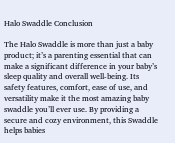Halo Swaddle Conclusion

The Halo Swaddle is more than just a baby product; it’s a parenting essential that can make a significant difference in your baby’s sleep quality and overall well-being. Its safety features, comfort, ease of use, and versatility make it the most amazing baby swaddle you’ll ever use. By providing a secure and cozy environment, this Swaddle helps babies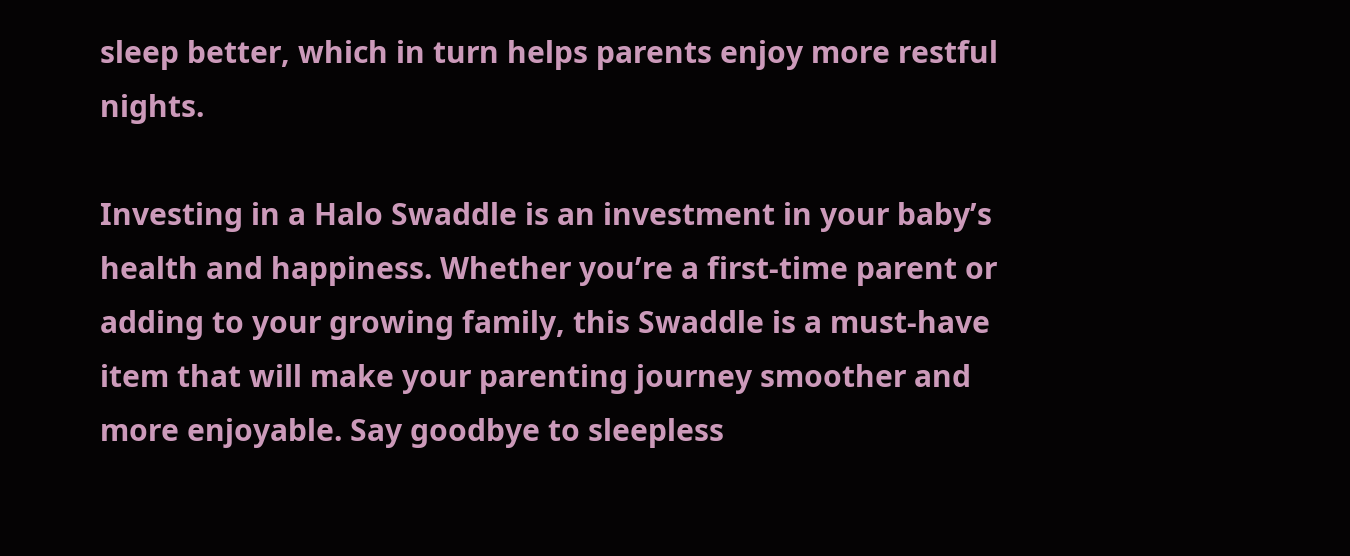sleep better, which in turn helps parents enjoy more restful nights.

Investing in a Halo Swaddle is an investment in your baby’s health and happiness. Whether you’re a first-time parent or adding to your growing family, this Swaddle is a must-have item that will make your parenting journey smoother and more enjoyable. Say goodbye to sleepless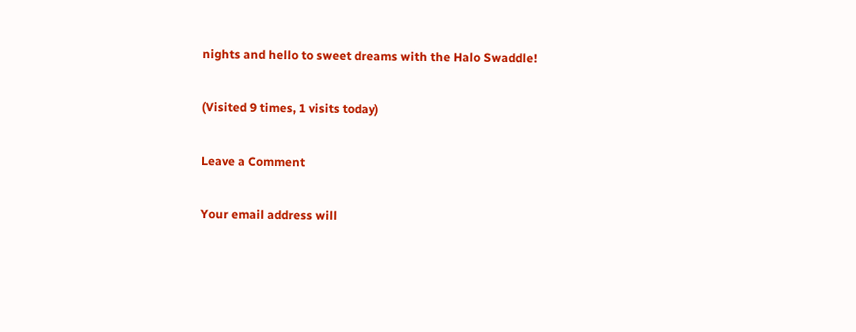nights and hello to sweet dreams with the Halo Swaddle!

(Visited 9 times, 1 visits today)

Leave a Comment

Your email address will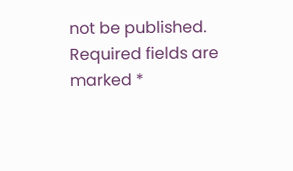not be published. Required fields are marked *